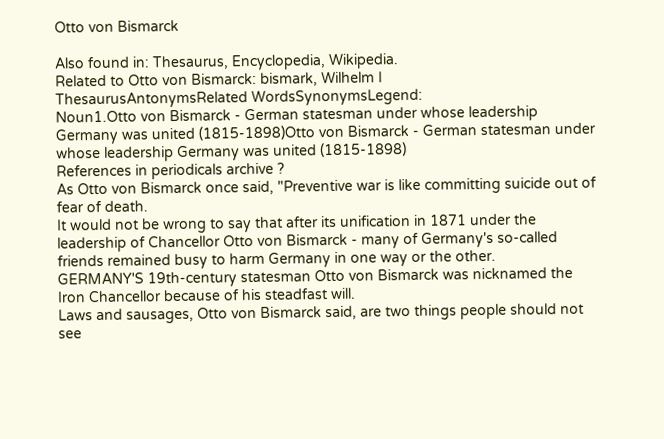Otto von Bismarck

Also found in: Thesaurus, Encyclopedia, Wikipedia.
Related to Otto von Bismarck: bismark, Wilhelm I
ThesaurusAntonymsRelated WordsSynonymsLegend:
Noun1.Otto von Bismarck - German statesman under whose leadership Germany was united (1815-1898)Otto von Bismarck - German statesman under whose leadership Germany was united (1815-1898)
References in periodicals archive ?
As Otto von Bismarck once said, "Preventive war is like committing suicide out of fear of death.
It would not be wrong to say that after its unification in 1871 under the leadership of Chancellor Otto von Bismarck - many of Germany's so-called friends remained busy to harm Germany in one way or the other.
GERMANY'S 19th-century statesman Otto von Bismarck was nicknamed the Iron Chancellor because of his steadfast will.
Laws and sausages, Otto von Bismarck said, are two things people should not see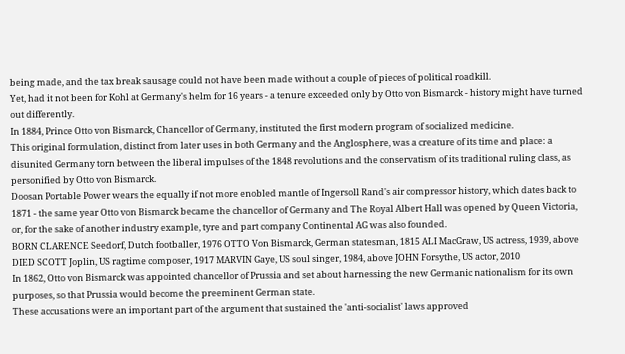being made, and the tax break sausage could not have been made without a couple of pieces of political roadkill.
Yet, had it not been for Kohl at Germany's helm for 16 years - a tenure exceeded only by Otto von Bismarck - history might have turned out differently.
In 1884, Prince Otto von Bismarck, Chancellor of Germany, instituted the first modern program of socialized medicine.
This original formulation, distinct from later uses in both Germany and the Anglosphere, was a creature of its time and place: a disunited Germany torn between the liberal impulses of the 1848 revolutions and the conservatism of its traditional ruling class, as personified by Otto von Bismarck.
Doosan Portable Power wears the equally if not more enobled mantle of Ingersoll Rand's air compressor history, which dates back to 1871 - the same year Otto von Bismarck became the chancellor of Germany and The Royal Albert Hall was opened by Queen Victoria, or, for the sake of another industry example, tyre and part company Continental AG was also founded.
BORN CLARENCE Seedorf, Dutch footballer, 1976 OTTO Von Bismarck, German statesman, 1815 ALI MacGraw, US actress, 1939, above DIED SCOTT Joplin, US ragtime composer, 1917 MARVIN Gaye, US soul singer, 1984, above JOHN Forsythe, US actor, 2010
In 1862, Otto von Bismarck was appointed chancellor of Prussia and set about harnessing the new Germanic nationalism for its own purposes, so that Prussia would become the preeminent German state.
These accusations were an important part of the argument that sustained the 'anti-socialist' laws approved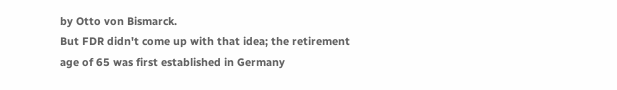by Otto von Bismarck.
But FDR didn't come up with that idea; the retirement age of 65 was first established in Germany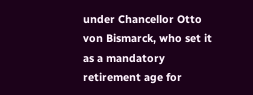under Chancellor Otto von Bismarck, who set it as a mandatory retirement age for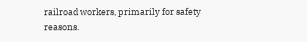railroad workers, primarily for safety reasons.